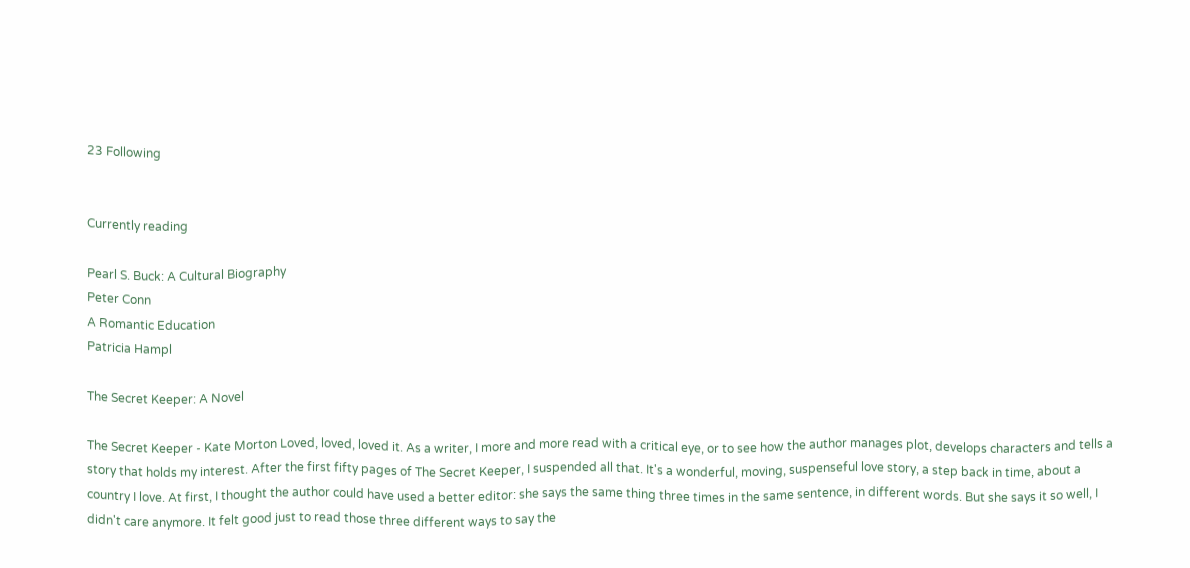23 Following


Currently reading

Pearl S. Buck: A Cultural Biography
Peter Conn
A Romantic Education
Patricia Hampl

The Secret Keeper: A Novel

The Secret Keeper - Kate Morton Loved, loved, loved it. As a writer, I more and more read with a critical eye, or to see how the author manages plot, develops characters and tells a story that holds my interest. After the first fifty pages of The Secret Keeper, I suspended all that. It's a wonderful, moving, suspenseful love story, a step back in time, about a country I love. At first, I thought the author could have used a better editor: she says the same thing three times in the same sentence, in different words. But she says it so well, I didn't care anymore. It felt good just to read those three different ways to say the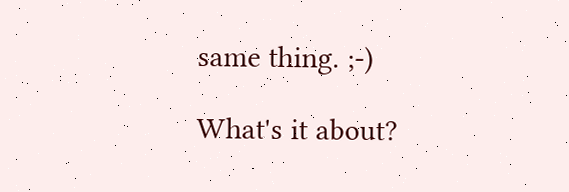same thing. ;-)

What's it about?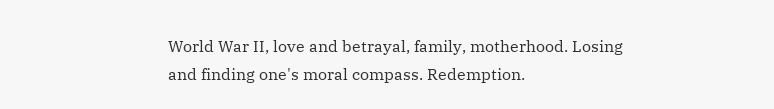World War II, love and betrayal, family, motherhood. Losing and finding one's moral compass. Redemption.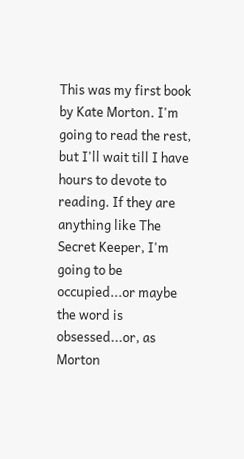This was my first book by Kate Morton. I'm going to read the rest, but I'll wait till I have hours to devote to reading. If they are anything like The Secret Keeper, I'm going to be occupied...or maybe the word is obsessed...or, as Morton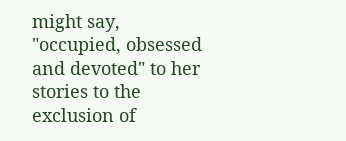might say, "occupied, obsessed and devoted" to her stories to the exclusion of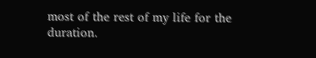most of the rest of my life for the duration.